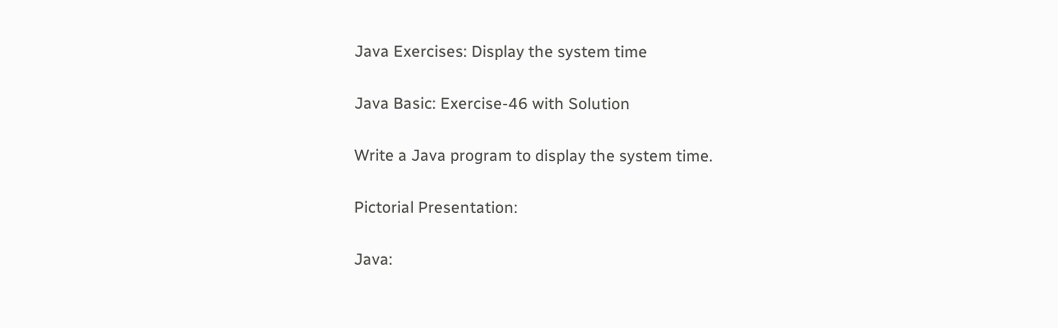Java Exercises: Display the system time

Java Basic: Exercise-46 with Solution

Write a Java program to display the system time.

Pictorial Presentation:

Java: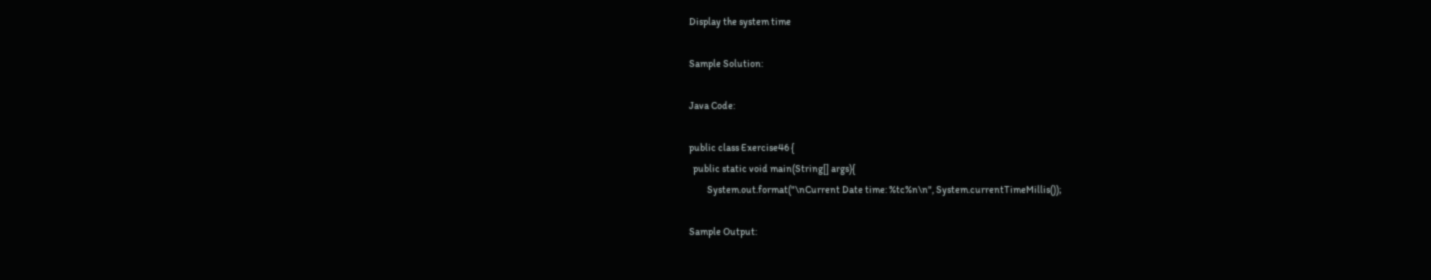Display the system time

Sample Solution:

Java Code:

public class Exercise46 {
  public static void main(String[] args){
         System.out.format("\nCurrent Date time: %tc%n\n", System.currentTimeMillis());

Sample Output: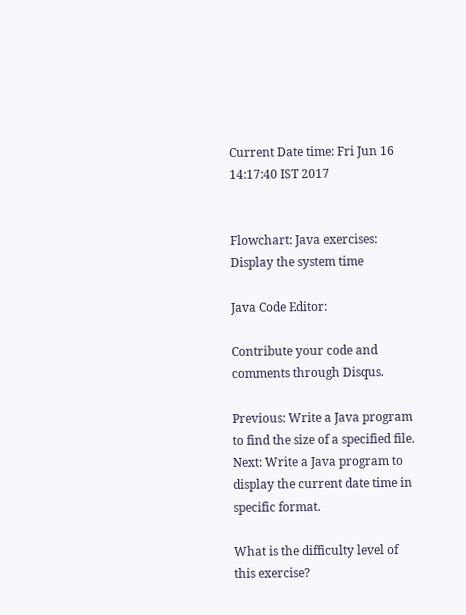Current Date time: Fri Jun 16 14:17:40 IST 2017


Flowchart: Java exercises: Display the system time

Java Code Editor:

Contribute your code and comments through Disqus.

Previous: Write a Java program to find the size of a specified file.
Next: Write a Java program to display the current date time in specific format.

What is the difficulty level of this exercise?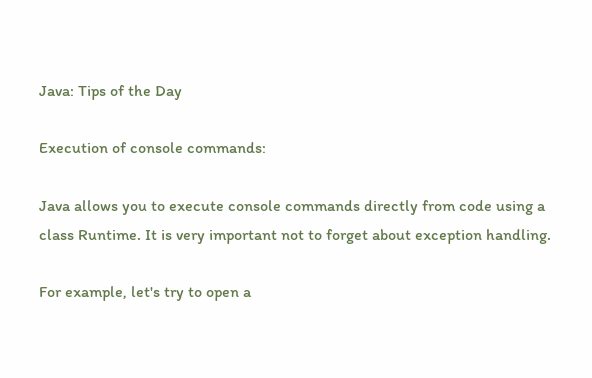Java: Tips of the Day

Execution of console commands:

Java allows you to execute console commands directly from code using a class Runtime. It is very important not to forget about exception handling.

For example, let's try to open a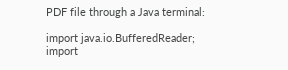PDF file through a Java terminal:

import java.io.BufferedReader;
import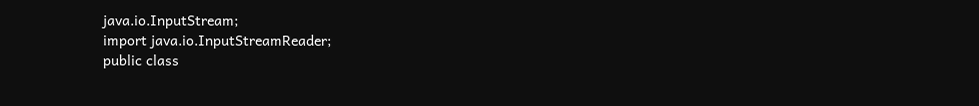java.io.InputStream;
import java.io.InputStreamReader;
public class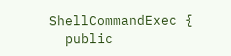ShellCommandExec {
  public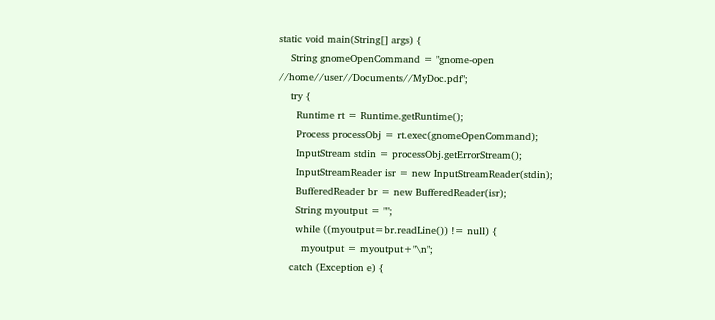static void main(String[] args) {
    String gnomeOpenCommand = "gnome-open //home//user//Documents//MyDoc.pdf";
    try {
      Runtime rt = Runtime.getRuntime();
      Process processObj = rt.exec(gnomeOpenCommand);
      InputStream stdin = processObj.getErrorStream();
      InputStreamReader isr = new InputStreamReader(stdin);
      BufferedReader br = new BufferedReader(isr);
      String myoutput = "";
      while ((myoutput=br.readLine()) != null) {
        myoutput = myoutput+"\n";
    catch (Exception e) {